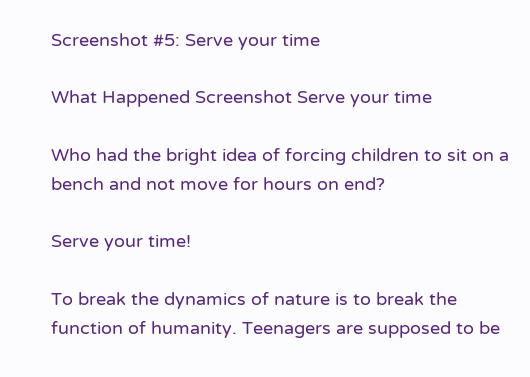Screenshot #5: Serve your time

What Happened Screenshot Serve your time

Who had the bright idea of forcing children to sit on a bench and not move for hours on end?

Serve your time!

To break the dynamics of nature is to break the function of humanity. Teenagers are supposed to be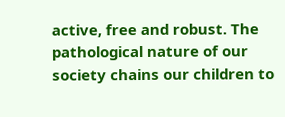active, free and robust. The pathological nature of our society chains our children to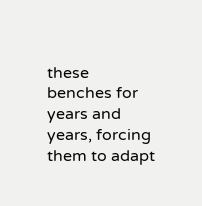these benches for years and years, forcing them to adapt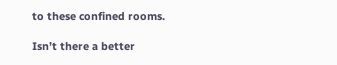to these confined rooms.

Isn’t there a better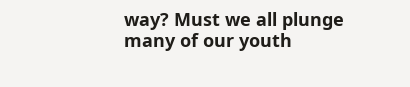way? Must we all plunge many of our youth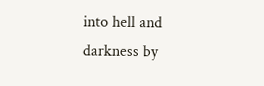into hell and darkness by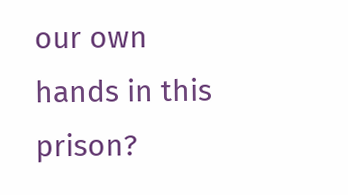our own hands in this prison?